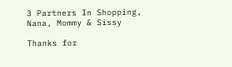3 Partners In Shopping, Nana, Mommy & Sissy

Thanks for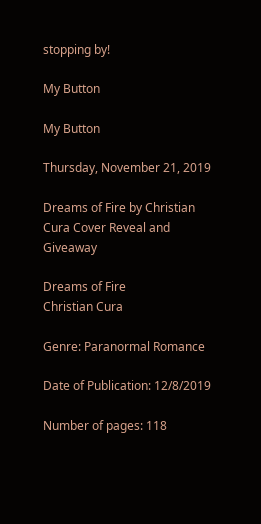stopping by!

My Button

My Button

Thursday, November 21, 2019

Dreams of Fire by Christian Cura Cover Reveal and Giveaway

Dreams of Fire
Christian Cura

Genre: Paranormal Romance

Date of Publication: 12/8/2019

Number of pages: 118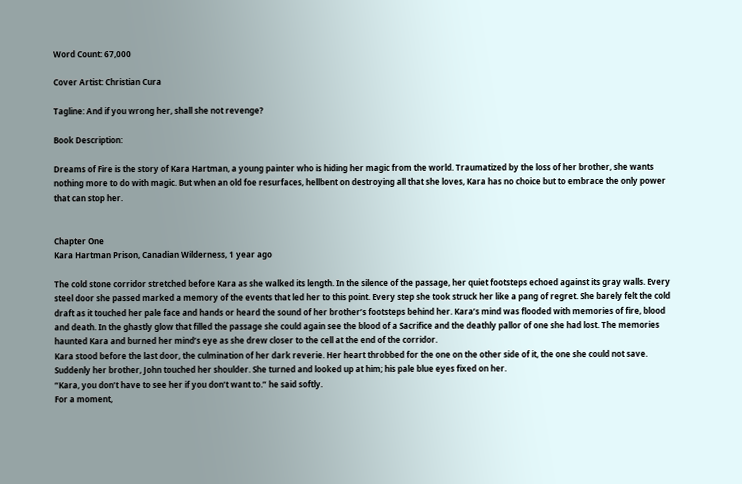Word Count: 67,000

Cover Artist: Christian Cura

Tagline: And if you wrong her, shall she not revenge?

Book Description:

Dreams of Fire is the story of Kara Hartman, a young painter who is hiding her magic from the world. Traumatized by the loss of her brother, she wants nothing more to do with magic. But when an old foe resurfaces, hellbent on destroying all that she loves, Kara has no choice but to embrace the only power that can stop her.


Chapter One
Kara Hartman Prison, Canadian Wilderness, 1 year ago

The cold stone corridor stretched before Kara as she walked its length. In the silence of the passage, her quiet footsteps echoed against its gray walls. Every steel door she passed marked a memory of the events that led her to this point. Every step she took struck her like a pang of regret. She barely felt the cold draft as it touched her pale face and hands or heard the sound of her brother’s footsteps behind her. Kara’s mind was flooded with memories of fire, blood and death. In the ghastly glow that filled the passage she could again see the blood of a Sacrifice and the deathly pallor of one she had lost. The memories haunted Kara and burned her mind’s eye as she drew closer to the cell at the end of the corridor.
Kara stood before the last door, the culmination of her dark reverie. Her heart throbbed for the one on the other side of it, the one she could not save. Suddenly her brother, John touched her shoulder. She turned and looked up at him; his pale blue eyes fixed on her.
“Kara, you don’t have to see her if you don’t want to.” he said softly.
For a moment,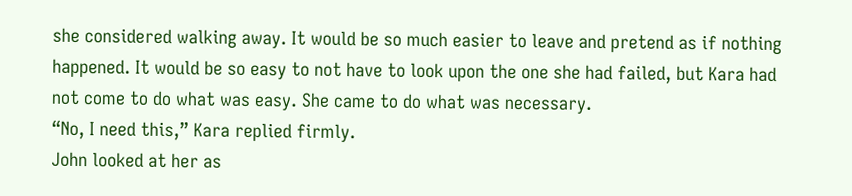she considered walking away. It would be so much easier to leave and pretend as if nothing happened. It would be so easy to not have to look upon the one she had failed, but Kara had not come to do what was easy. She came to do what was necessary.
“No, I need this,” Kara replied firmly.
John looked at her as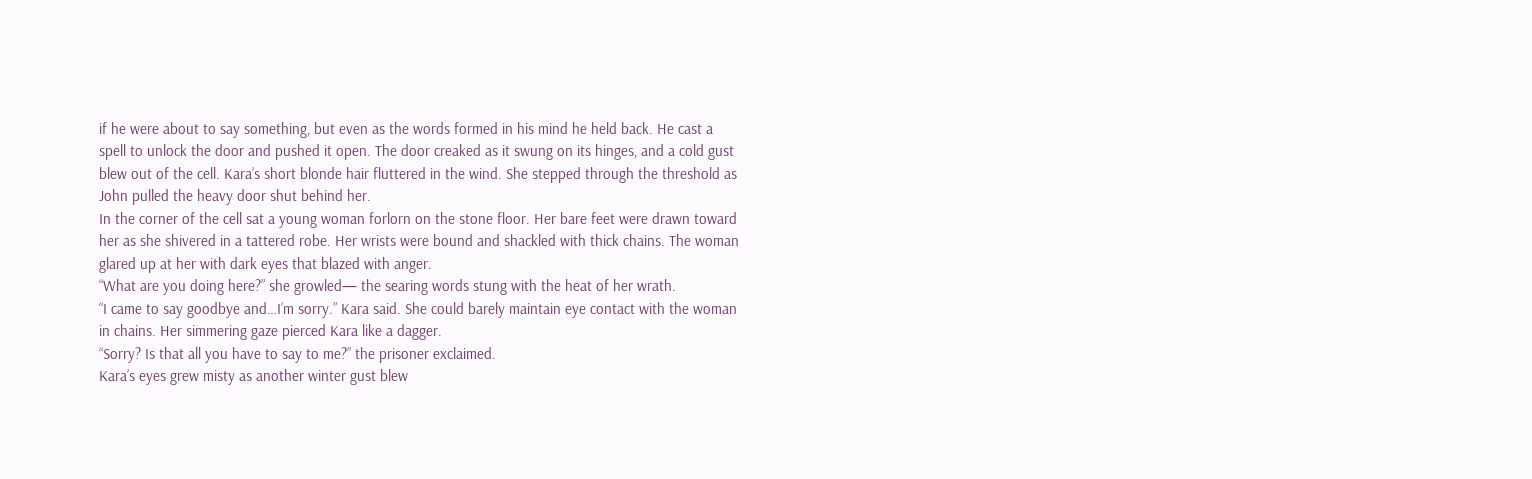if he were about to say something, but even as the words formed in his mind he held back. He cast a spell to unlock the door and pushed it open. The door creaked as it swung on its hinges, and a cold gust blew out of the cell. Kara’s short blonde hair fluttered in the wind. She stepped through the threshold as John pulled the heavy door shut behind her.
In the corner of the cell sat a young woman forlorn on the stone floor. Her bare feet were drawn toward her as she shivered in a tattered robe. Her wrists were bound and shackled with thick chains. The woman glared up at her with dark eyes that blazed with anger.
“What are you doing here?” she growled— the searing words stung with the heat of her wrath.
“I came to say goodbye and…I’m sorry.” Kara said. She could barely maintain eye contact with the woman in chains. Her simmering gaze pierced Kara like a dagger.
“Sorry? Is that all you have to say to me?” the prisoner exclaimed.
Kara’s eyes grew misty as another winter gust blew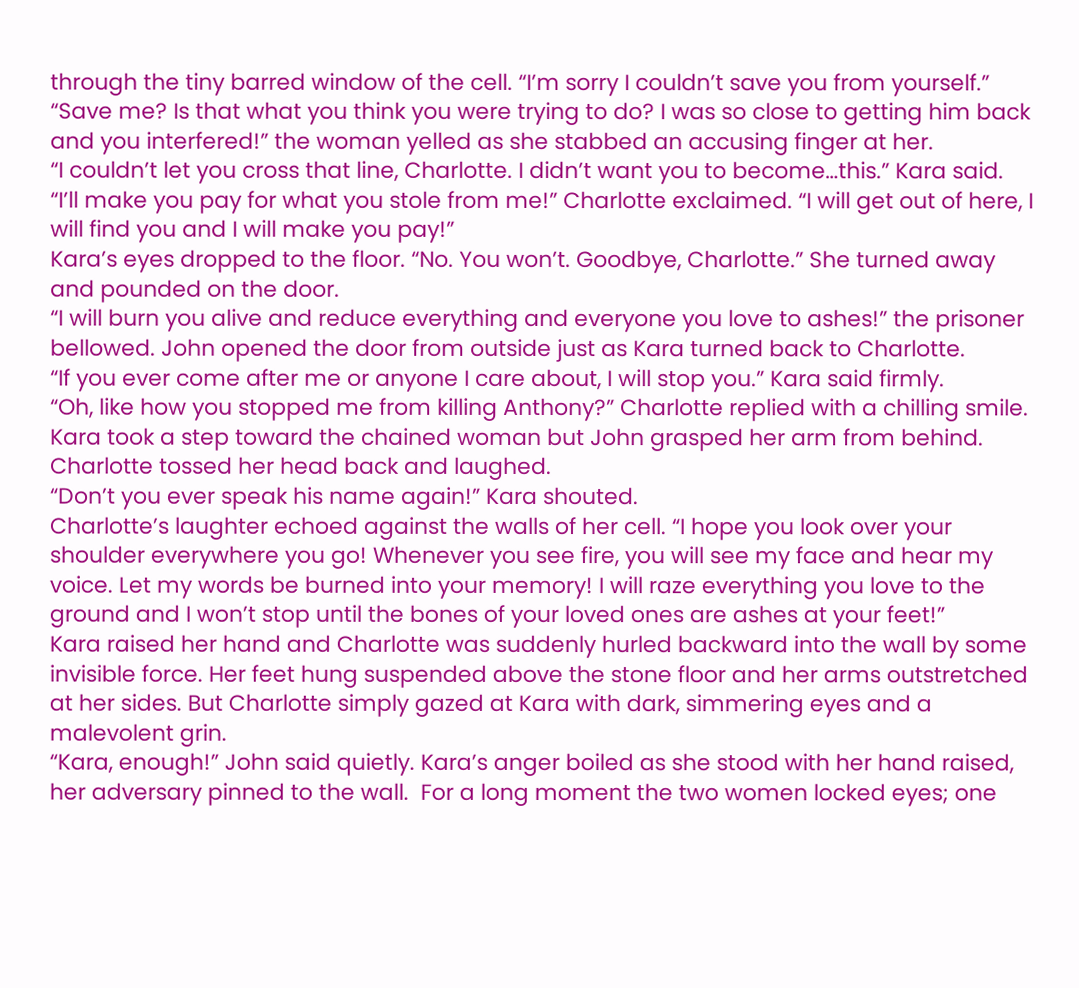through the tiny barred window of the cell. “I’m sorry I couldn’t save you from yourself.”
“Save me? Is that what you think you were trying to do? I was so close to getting him back and you interfered!” the woman yelled as she stabbed an accusing finger at her.
“I couldn’t let you cross that line, Charlotte. I didn’t want you to become…this.” Kara said.
“I’ll make you pay for what you stole from me!” Charlotte exclaimed. “I will get out of here, I will find you and I will make you pay!”
Kara’s eyes dropped to the floor. “No. You won’t. Goodbye, Charlotte.” She turned away and pounded on the door.
“I will burn you alive and reduce everything and everyone you love to ashes!” the prisoner bellowed. John opened the door from outside just as Kara turned back to Charlotte.
“If you ever come after me or anyone I care about, I will stop you.” Kara said firmly.
“Oh, like how you stopped me from killing Anthony?” Charlotte replied with a chilling smile. Kara took a step toward the chained woman but John grasped her arm from behind. Charlotte tossed her head back and laughed.
“Don’t you ever speak his name again!” Kara shouted.
Charlotte’s laughter echoed against the walls of her cell. “I hope you look over your shoulder everywhere you go! Whenever you see fire, you will see my face and hear my voice. Let my words be burned into your memory! I will raze everything you love to the ground and I won’t stop until the bones of your loved ones are ashes at your feet!”
Kara raised her hand and Charlotte was suddenly hurled backward into the wall by some invisible force. Her feet hung suspended above the stone floor and her arms outstretched at her sides. But Charlotte simply gazed at Kara with dark, simmering eyes and a malevolent grin.
“Kara, enough!” John said quietly. Kara’s anger boiled as she stood with her hand raised, her adversary pinned to the wall.  For a long moment the two women locked eyes; one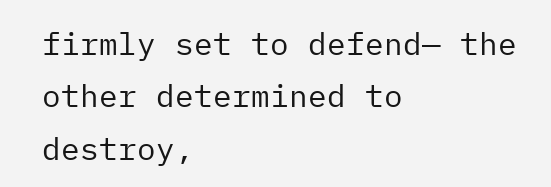firmly set to defend— the other determined to destroy,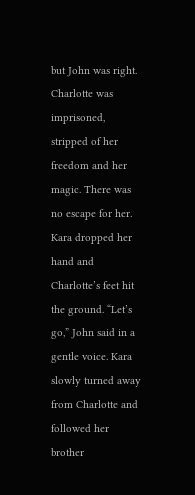but John was right. Charlotte was imprisoned, stripped of her freedom and her magic. There was no escape for her. Kara dropped her hand and Charlotte’s feet hit the ground. “Let’s go,” John said in a gentle voice. Kara slowly turned away from Charlotte and followed her brother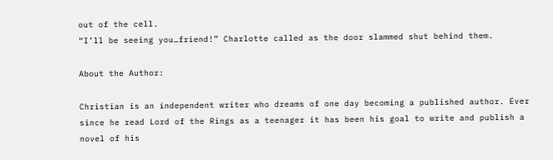out of the cell.
“I’ll be seeing you…friend!” Charlotte called as the door slammed shut behind them.

About the Author:

Christian is an independent writer who dreams of one day becoming a published author. Ever since he read Lord of the Rings as a teenager it has been his goal to write and publish a novel of his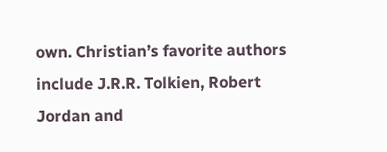own. Christian’s favorite authors include J.R.R. Tolkien, Robert Jordan and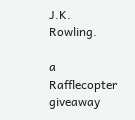J.K. Rowling.

a Rafflecopter giveaway